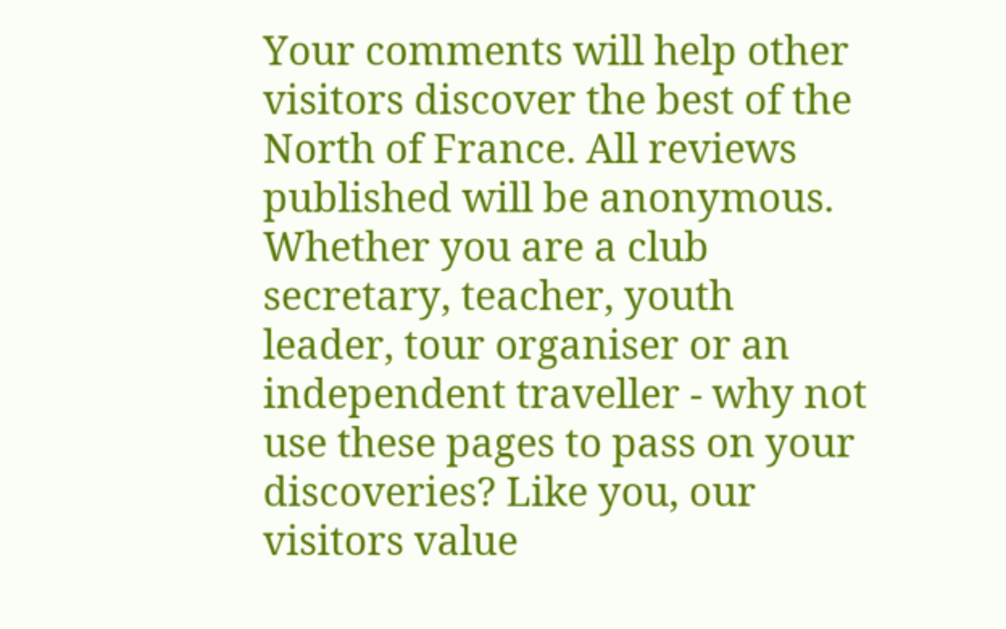Your comments will help other visitors discover the best of the North of France. All reviews published will be anonymous. Whether you are a club secretary, teacher, youth leader, tour organiser or an independent traveller - why not use these pages to pass on your discoveries? Like you, our visitors value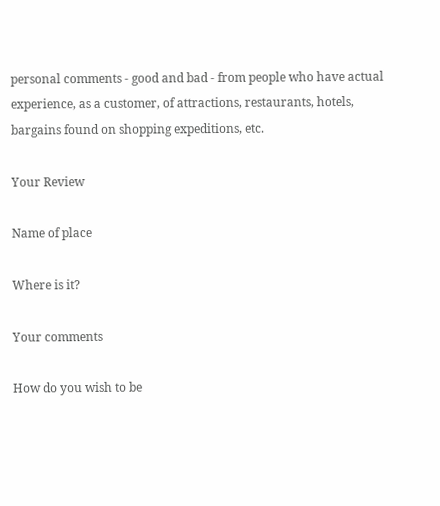personal comments - good and bad - from people who have actual experience, as a customer, of attractions, restaurants, hotels, bargains found on shopping expeditions, etc.

Your Review

Name of place

Where is it?

Your comments

How do you wish to be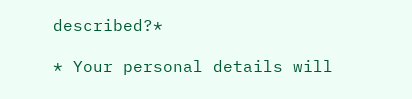described?*

* Your personal details will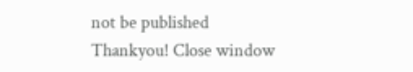not be published
Thankyou! Close window